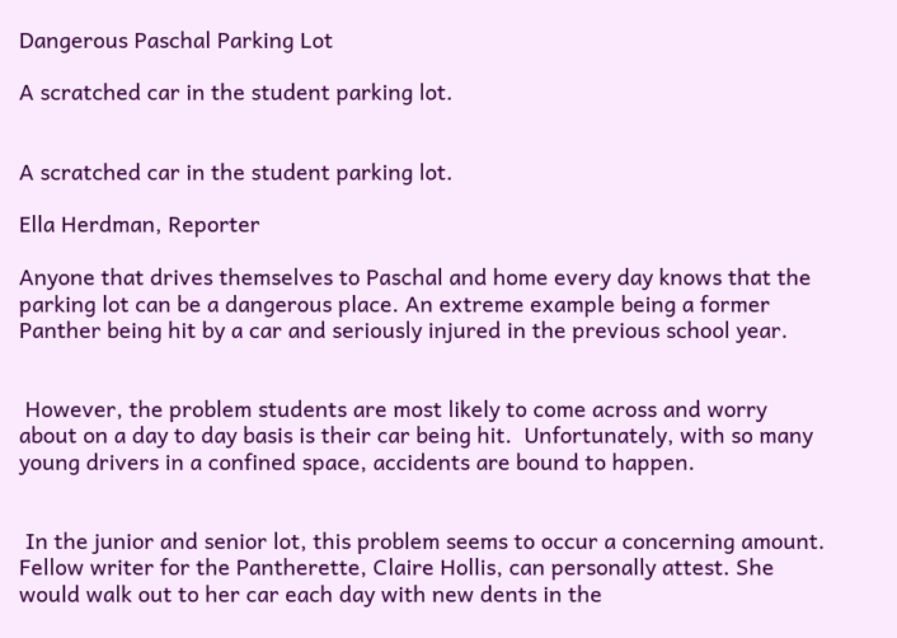Dangerous Paschal Parking Lot

A scratched car in the student parking lot.


A scratched car in the student parking lot.

Ella Herdman, Reporter

Anyone that drives themselves to Paschal and home every day knows that the parking lot can be a dangerous place. An extreme example being a former Panther being hit by a car and seriously injured in the previous school year.


 However, the problem students are most likely to come across and worry about on a day to day basis is their car being hit.  Unfortunately, with so many young drivers in a confined space, accidents are bound to happen.


 In the junior and senior lot, this problem seems to occur a concerning amount. Fellow writer for the Pantherette, Claire Hollis, can personally attest. She would walk out to her car each day with new dents in the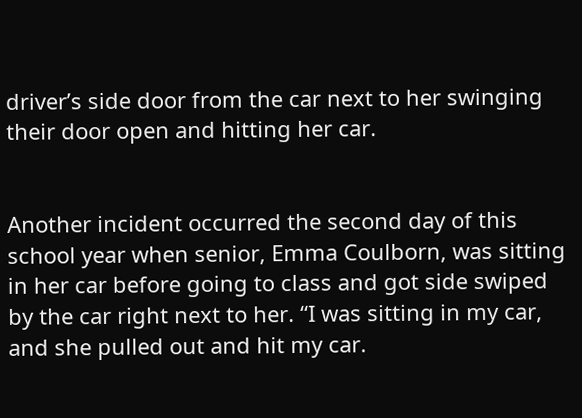driver’s side door from the car next to her swinging their door open and hitting her car.


Another incident occurred the second day of this school year when senior, Emma Coulborn, was sitting in her car before going to class and got side swiped by the car right next to her. “I was sitting in my car, and she pulled out and hit my car.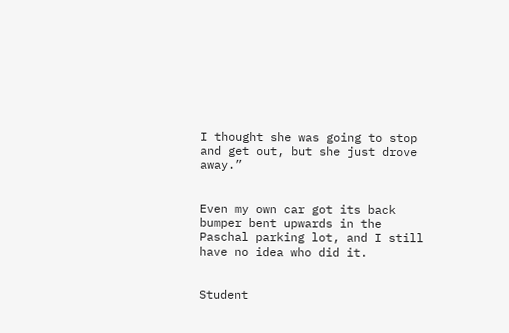I thought she was going to stop and get out, but she just drove away.”


Even my own car got its back bumper bent upwards in the Paschal parking lot, and I still have no idea who did it.


Student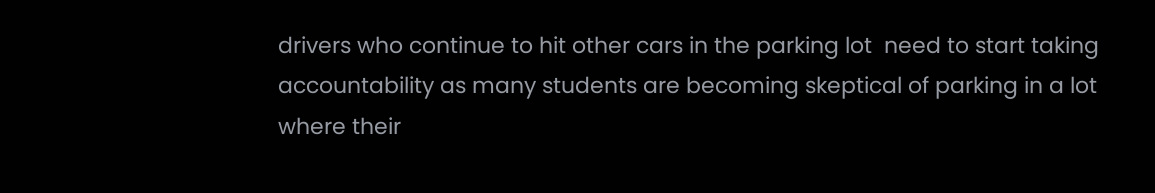drivers who continue to hit other cars in the parking lot  need to start taking accountability as many students are becoming skeptical of parking in a lot where their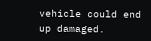vehicle could end up damaged.